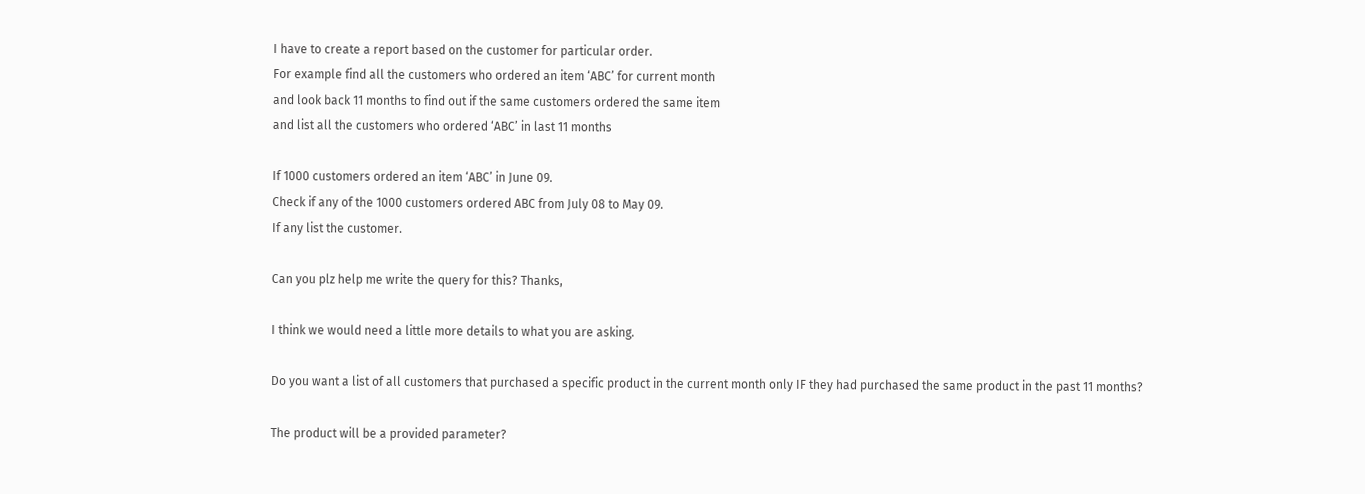I have to create a report based on the customer for particular order.
For example find all the customers who ordered an item ‘ABC’ for current month
and look back 11 months to find out if the same customers ordered the same item
and list all the customers who ordered ‘ABC’ in last 11 months

If 1000 customers ordered an item ‘ABC’ in June 09.
Check if any of the 1000 customers ordered ABC from July 08 to May 09.
If any list the customer.

Can you plz help me write the query for this? Thanks,

I think we would need a little more details to what you are asking.

Do you want a list of all customers that purchased a specific product in the current month only IF they had purchased the same product in the past 11 months?

The product will be a provided parameter?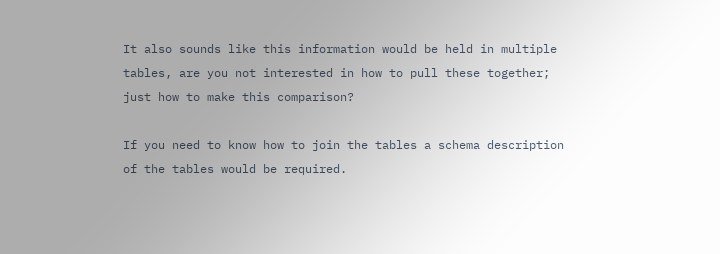It also sounds like this information would be held in multiple tables, are you not interested in how to pull these together; just how to make this comparison?

If you need to know how to join the tables a schema description of the tables would be required.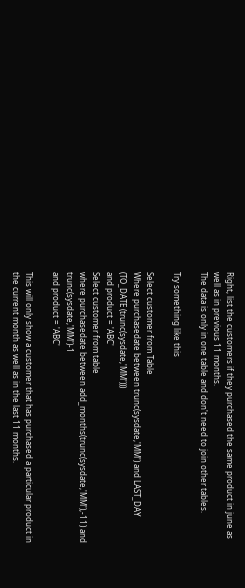Right, list the customers if they purchased the same product in june as well as in previous 11 months.
The data is only in one table and don't need to join other tables.

Try something like this

Select customer from Table
Where purchasedate between trunc(sysdate,'MM') and LAST_DAY (TO_DATE (trunc(sysdate,'MM')))
and product = 'ABC'
Select customer from table
where purchasedate between add_months(trunc(sysdate,'MM'),-11) and trunc(sysdate,'MM')-1
and product = 'ABC'

This will only show a customer that has purchased a particular product in the current month as well as in the last 11 months.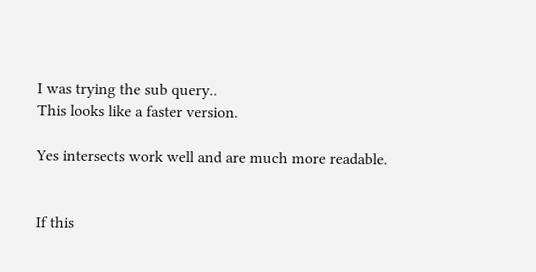I was trying the sub query..
This looks like a faster version.

Yes intersects work well and are much more readable.


If this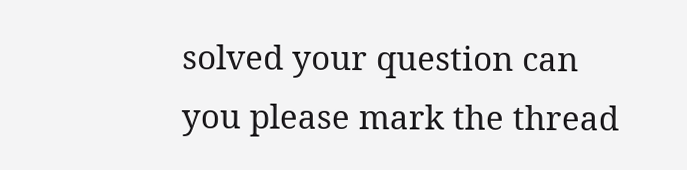solved your question can you please mark the thread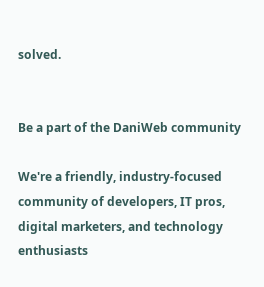solved.


Be a part of the DaniWeb community

We're a friendly, industry-focused community of developers, IT pros, digital marketers, and technology enthusiasts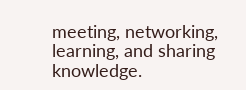meeting, networking, learning, and sharing knowledge.